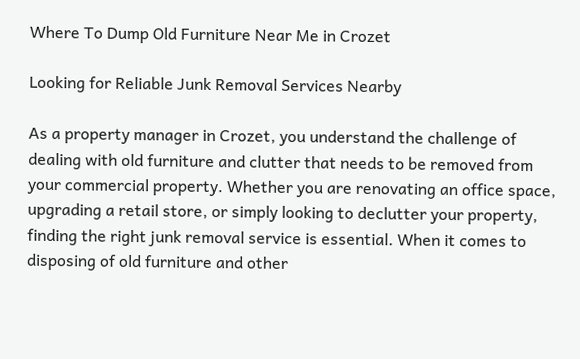Where To Dump Old Furniture Near Me in Crozet

Looking for Reliable Junk Removal Services Nearby

As a property manager in Crozet, you understand the challenge of dealing with old furniture and clutter that needs to be removed from your commercial property. Whether you are renovating an office space, upgrading a retail store, or simply looking to declutter your property, finding the right junk removal service is essential. When it comes to disposing of old furniture and other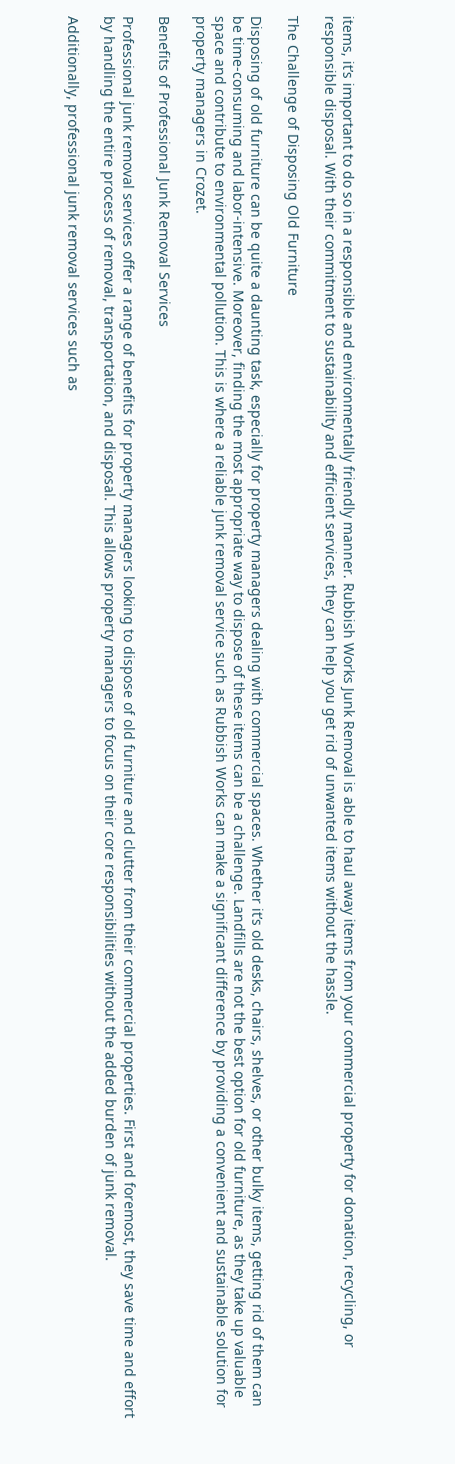items, it’s important to do so in a responsible and environmentally friendly manner. Rubbish Works Junk Removal is able to haul away items from your commercial property for donation, recycling, or responsible disposal. With their commitment to sustainability and efficient services, they can help you get rid of unwanted items without the hassle.

The Challenge of Disposing Old Furniture

Disposing of old furniture can be quite a daunting task, especially for property managers dealing with commercial spaces. Whether it’s old desks, chairs, shelves, or other bulky items, getting rid of them can be time-consuming and labor-intensive. Moreover, finding the most appropriate way to dispose of these items can be a challenge. Landfills are not the best option for old furniture, as they take up valuable space and contribute to environmental pollution. This is where a reliable junk removal service such as Rubbish Works can make a significant difference by providing a convenient and sustainable solution for property managers in Crozet.

Benefits of Professional Junk Removal Services

Professional junk removal services offer a range of benefits for property managers looking to dispose of old furniture and clutter from their commercial properties. First and foremost, they save time and effort by handling the entire process of removal, transportation, and disposal. This allows property managers to focus on their core responsibilities without the added burden of junk removal.

Additionally, professional junk removal services such as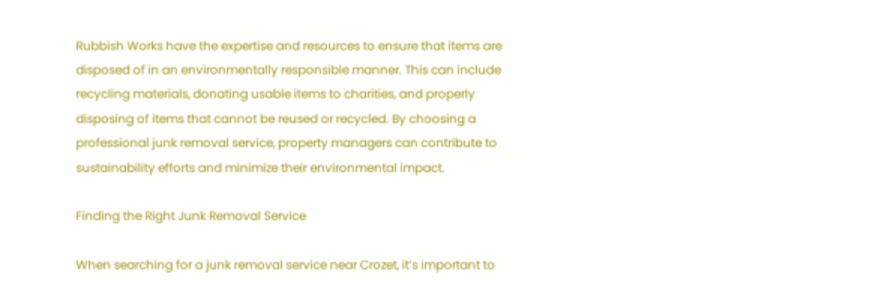Rubbish Works have the expertise and resources to ensure that items are disposed of in an environmentally responsible manner. This can include recycling materials, donating usable items to charities, and properly disposing of items that cannot be reused or recycled. By choosing a professional junk removal service, property managers can contribute to sustainability efforts and minimize their environmental impact.

Finding the Right Junk Removal Service

When searching for a junk removal service near Crozet, it’s important to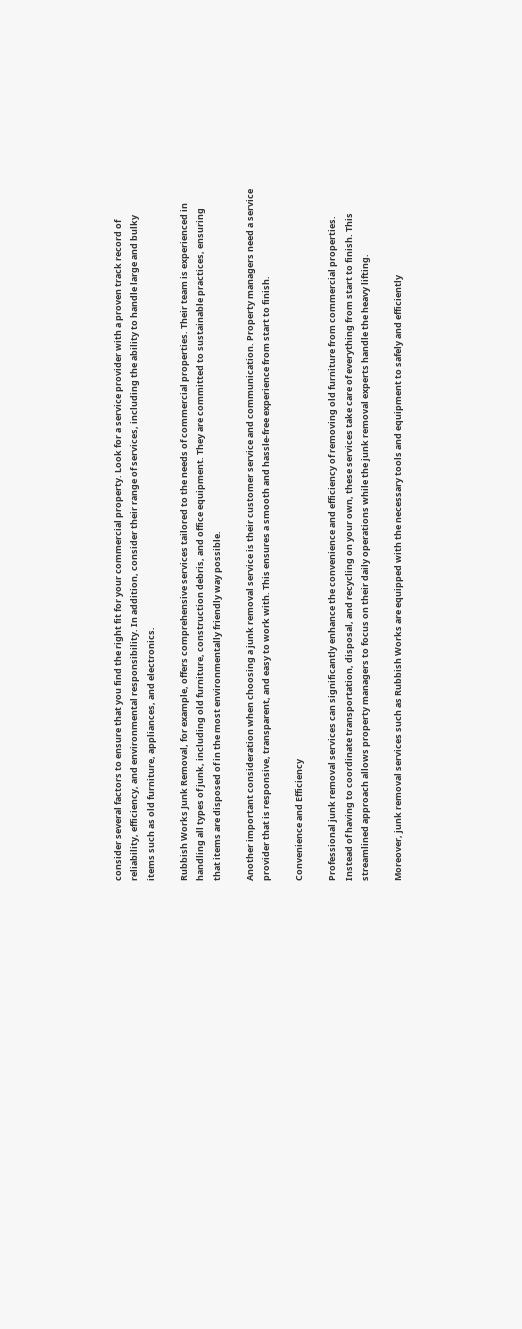consider several factors to ensure that you find the right fit for your commercial property. Look for a service provider with a proven track record of reliability, efficiency, and environmental responsibility. In addition, consider their range of services, including the ability to handle large and bulky items such as old furniture, appliances, and electronics.

Rubbish Works Junk Removal, for example, offers comprehensive services tailored to the needs of commercial properties. Their team is experienced in handling all types of junk, including old furniture, construction debris, and office equipment. They are committed to sustainable practices, ensuring that items are disposed of in the most environmentally friendly way possible.

Another important consideration when choosing a junk removal service is their customer service and communication. Property managers need a service provider that is responsive, transparent, and easy to work with. This ensures a smooth and hassle-free experience from start to finish.

Convenience and Efficiency

Professional junk removal services can significantly enhance the convenience and efficiency of removing old furniture from commercial properties. Instead of having to coordinate transportation, disposal, and recycling on your own, these services take care of everything from start to finish. This streamlined approach allows property managers to focus on their daily operations while the junk removal experts handle the heavy lifting.

Moreover, junk removal services such as Rubbish Works are equipped with the necessary tools and equipment to safely and efficiently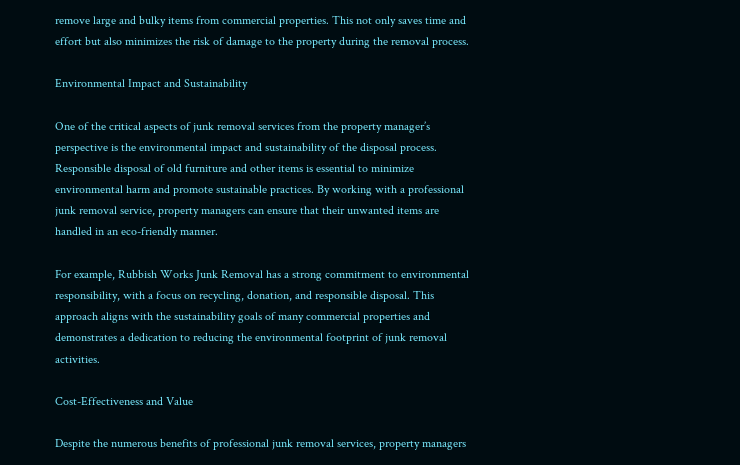remove large and bulky items from commercial properties. This not only saves time and effort but also minimizes the risk of damage to the property during the removal process.

Environmental Impact and Sustainability

One of the critical aspects of junk removal services from the property manager’s perspective is the environmental impact and sustainability of the disposal process. Responsible disposal of old furniture and other items is essential to minimize environmental harm and promote sustainable practices. By working with a professional junk removal service, property managers can ensure that their unwanted items are handled in an eco-friendly manner.

For example, Rubbish Works Junk Removal has a strong commitment to environmental responsibility, with a focus on recycling, donation, and responsible disposal. This approach aligns with the sustainability goals of many commercial properties and demonstrates a dedication to reducing the environmental footprint of junk removal activities.

Cost-Effectiveness and Value

Despite the numerous benefits of professional junk removal services, property managers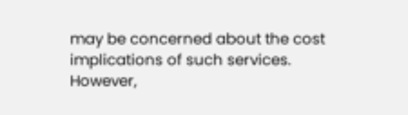may be concerned about the cost implications of such services. However,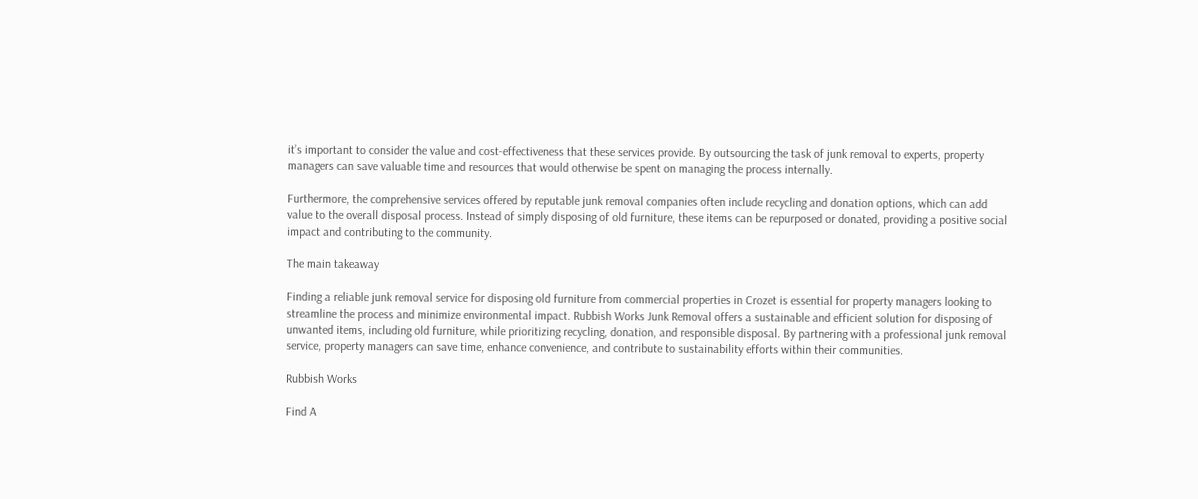it’s important to consider the value and cost-effectiveness that these services provide. By outsourcing the task of junk removal to experts, property managers can save valuable time and resources that would otherwise be spent on managing the process internally.

Furthermore, the comprehensive services offered by reputable junk removal companies often include recycling and donation options, which can add value to the overall disposal process. Instead of simply disposing of old furniture, these items can be repurposed or donated, providing a positive social impact and contributing to the community.

The main takeaway

Finding a reliable junk removal service for disposing old furniture from commercial properties in Crozet is essential for property managers looking to streamline the process and minimize environmental impact. Rubbish Works Junk Removal offers a sustainable and efficient solution for disposing of unwanted items, including old furniture, while prioritizing recycling, donation, and responsible disposal. By partnering with a professional junk removal service, property managers can save time, enhance convenience, and contribute to sustainability efforts within their communities.

Rubbish Works

Find A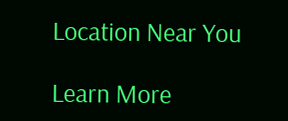Location Near You

Learn More